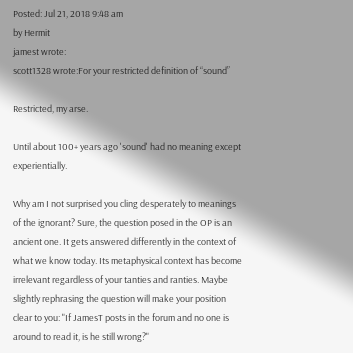Posted: Jul 21, 2018 9:48 am
by Hermit
jamest wrote:
scott1328 wrote:For your restricted definition of “sound”

Restricted, my arse.

Until about 100+ years ago 'sound' had no meaning except experientially.

Why am I not surprised you cling desperately to meanings of the ignorant? Sure, the question posed in the OP is an ancient one. It gets answered differently in the context of what we know today. Its metaphysical context has become irrelevant regardless of your tanties and ranties. Maybe slightly rephrasing the question will make your position clear to you: "If JamesT posts in the forum and no one is around to read it, is he still wrong?"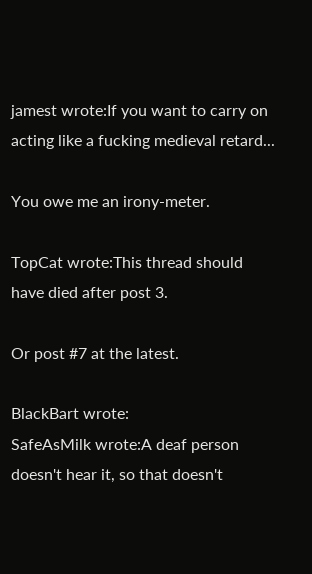jamest wrote:If you want to carry on acting like a fucking medieval retard...

You owe me an irony-meter.

TopCat wrote:This thread should have died after post 3.

Or post #7 at the latest.

BlackBart wrote:
SafeAsMilk wrote:A deaf person doesn't hear it, so that doesn't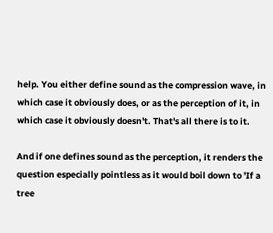help. You either define sound as the compression wave, in which case it obviously does, or as the perception of it, in which case it obviously doesn't. That's all there is to it.

And if one defines sound as the perception, it renders the question especially pointless as it would boil down to 'If a tree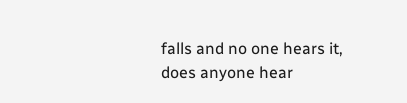falls and no one hears it, does anyone hear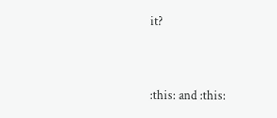it?


:this: and :this: